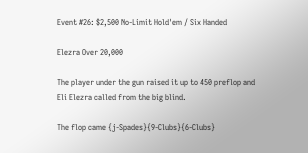Event #26: $2,500 No-Limit Hold'em / Six Handed

Elezra Over 20,000

The player under the gun raised it up to 450 preflop and Eli Elezra called from the big blind.

The flop came {j-Spades}{9-Clubs}{6-Clubs}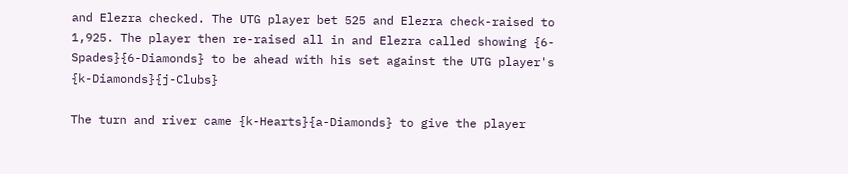and Elezra checked. The UTG player bet 525 and Elezra check-raised to 1,925. The player then re-raised all in and Elezra called showing {6-Spades}{6-Diamonds} to be ahead with his set against the UTG player's {k-Diamonds}{j-Clubs}

The turn and river came {k-Hearts}{a-Diamonds} to give the player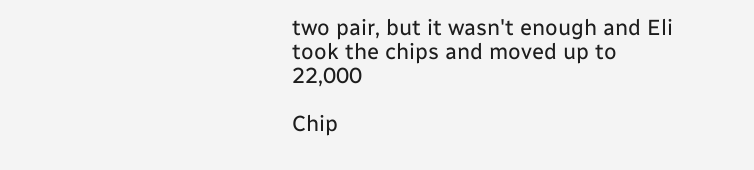two pair, but it wasn't enough and Eli took the chips and moved up to 22,000

Chip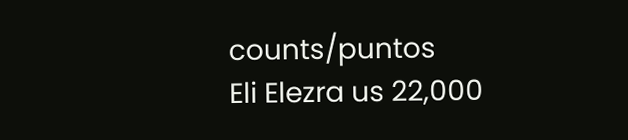counts/puntos
Eli Elezra us 22,000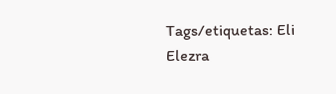Tags/etiquetas: Eli Elezra